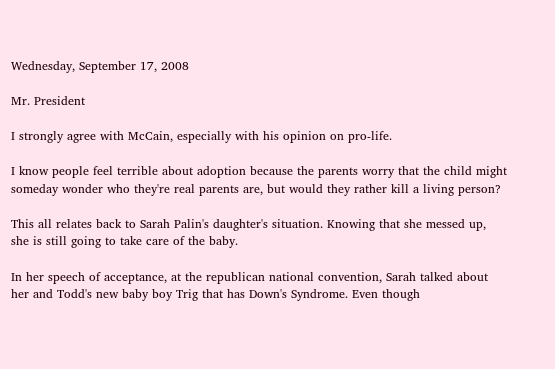Wednesday, September 17, 2008

Mr. President

I strongly agree with McCain, especially with his opinion on pro-life.

I know people feel terrible about adoption because the parents worry that the child might someday wonder who they're real parents are, but would they rather kill a living person?

This all relates back to Sarah Palin's daughter's situation. Knowing that she messed up, she is still going to take care of the baby.

In her speech of acceptance, at the republican national convention, Sarah talked about her and Todd's new baby boy Trig that has Down's Syndrome. Even though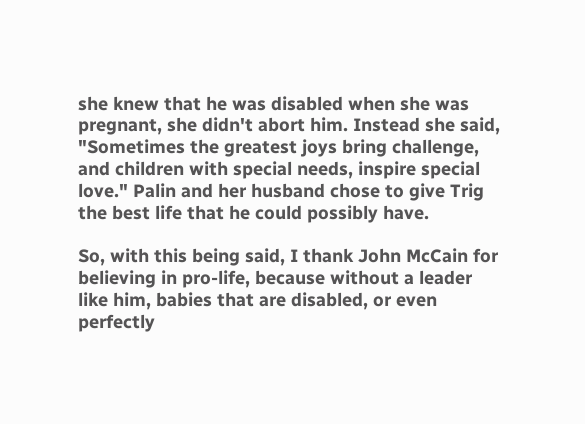she knew that he was disabled when she was pregnant, she didn't abort him. Instead she said, "Sometimes the greatest joys bring challenge, and children with special needs, inspire special love." Palin and her husband chose to give Trig the best life that he could possibly have.

So, with this being said, I thank John McCain for believing in pro-life, because without a leader like him, babies that are disabled, or even perfectly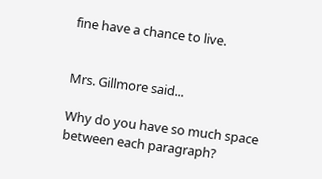fine have a chance to live.


Mrs. Gillmore said...

Why do you have so much space between each paragraph?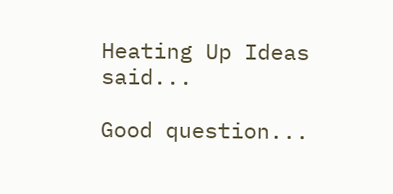Heating Up Ideas said...

Good question...